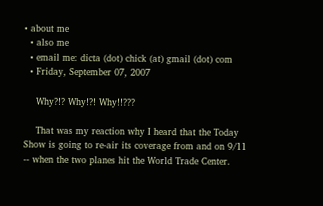• about me
  • also me
  • email me: dicta (dot) chick (at) gmail (dot) com
  • Friday, September 07, 2007

    Why?!? Why!?! Why!!???

    That was my reaction why I heard that the Today Show is going to re-air its coverage from and on 9/11 -- when the two planes hit the World Trade Center.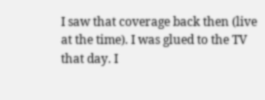I saw that coverage back then (live at the time). I was glued to the TV that day. I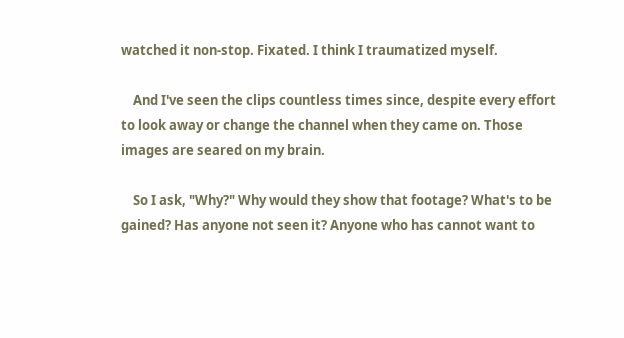watched it non-stop. Fixated. I think I traumatized myself.

    And I've seen the clips countless times since, despite every effort to look away or change the channel when they came on. Those images are seared on my brain.

    So I ask, "Why?" Why would they show that footage? What's to be gained? Has anyone not seen it? Anyone who has cannot want to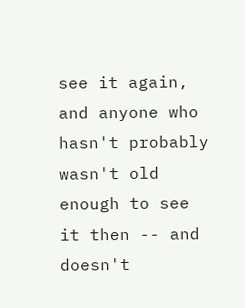see it again, and anyone who hasn't probably wasn't old enough to see it then -- and doesn't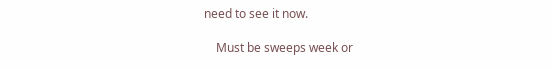need to see it now.

    Must be sweeps week or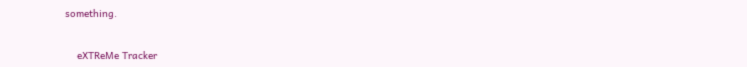something.


    eXTReMe Tracker